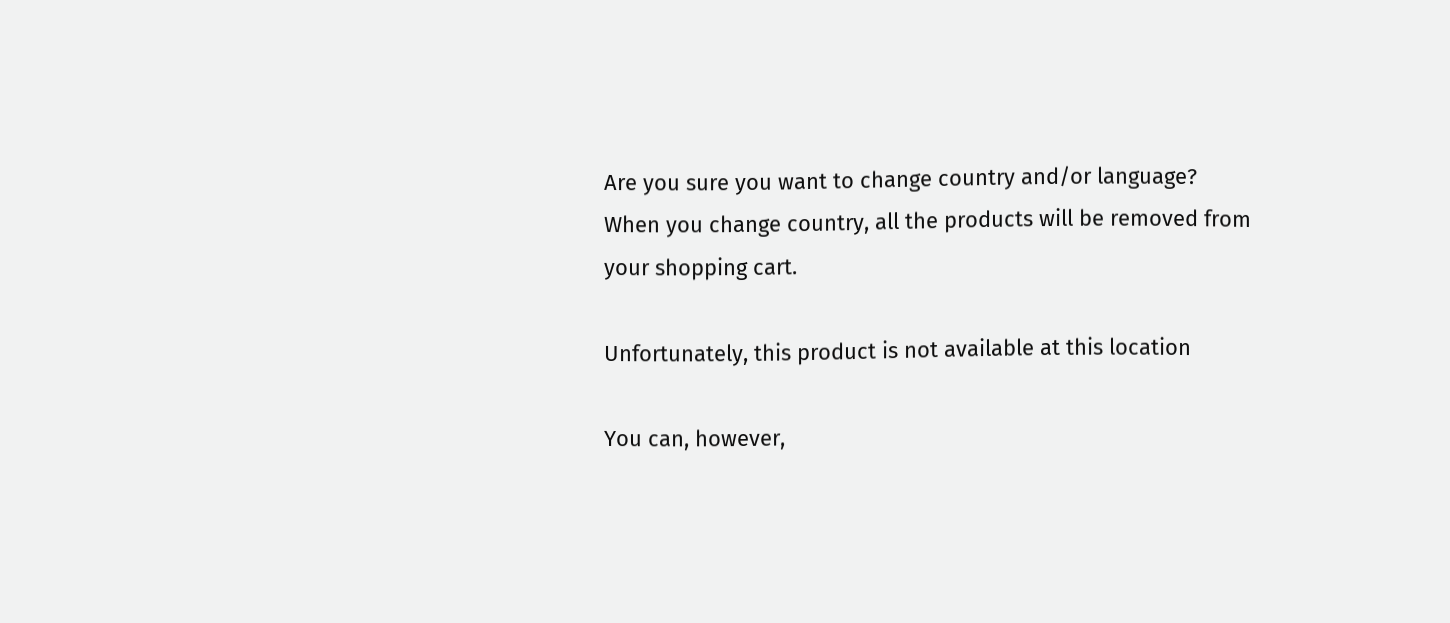Are you sure you want to change country and/or language?
When you change country, all the products will be removed from your shopping cart.

Unfortunately, this product is not available at this location

You can, however,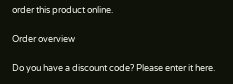order this product online.

Order overview

Do you have a discount code? Please enter it here.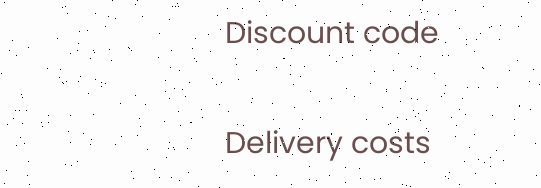Discount code

Delivery costs